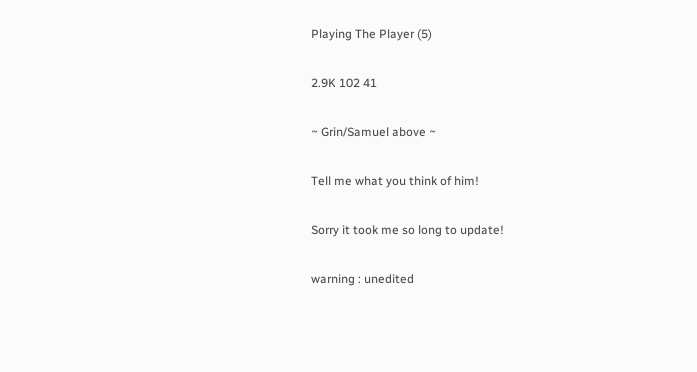Playing The Player (5)

2.9K 102 41

~ Grin/Samuel above ~

Tell me what you think of him!

Sorry it took me so long to update!

warning : unedited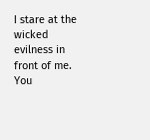I stare at the wicked evilness in front of me. You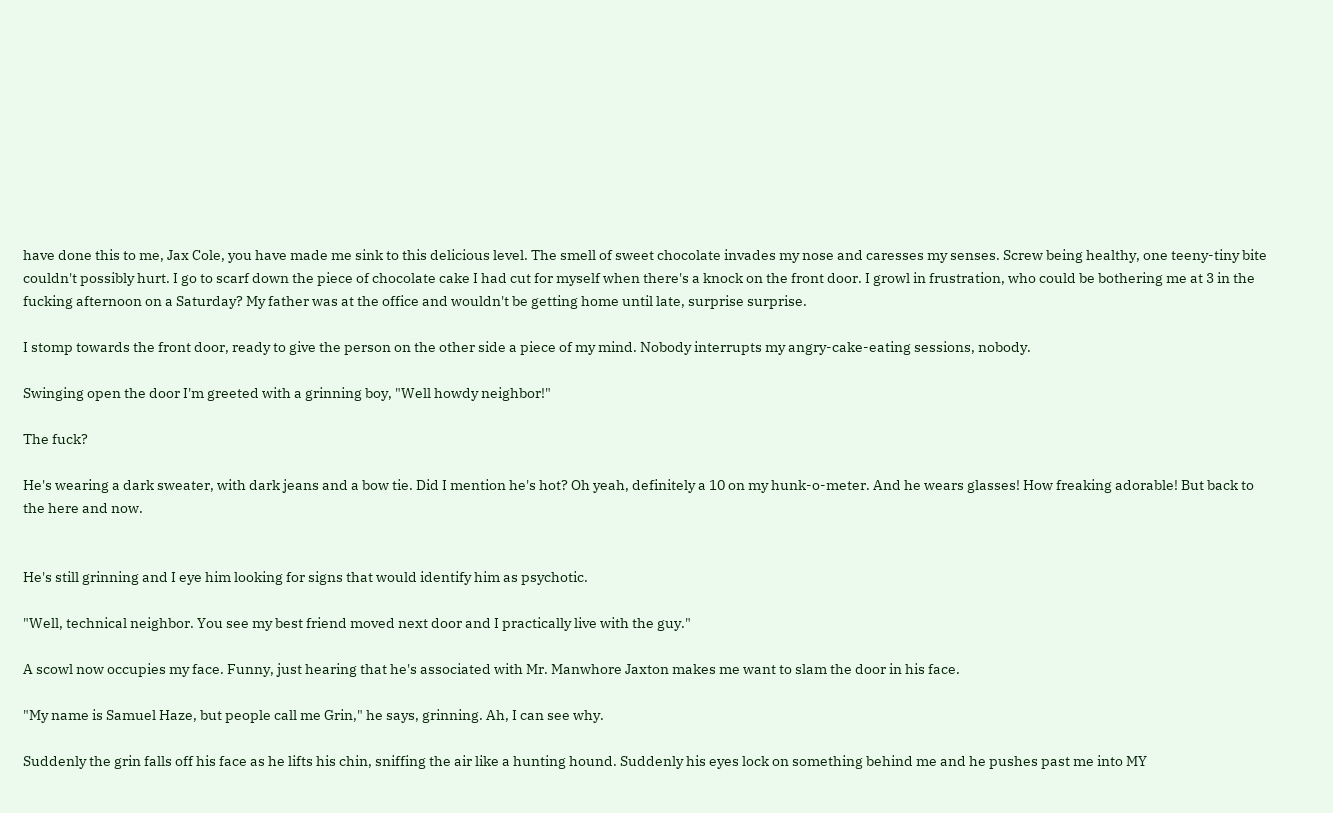have done this to me, Jax Cole, you have made me sink to this delicious level. The smell of sweet chocolate invades my nose and caresses my senses. Screw being healthy, one teeny-tiny bite couldn't possibly hurt. I go to scarf down the piece of chocolate cake I had cut for myself when there's a knock on the front door. I growl in frustration, who could be bothering me at 3 in the fucking afternoon on a Saturday? My father was at the office and wouldn't be getting home until late, surprise surprise.

I stomp towards the front door, ready to give the person on the other side a piece of my mind. Nobody interrupts my angry-cake-eating sessions, nobody.

Swinging open the door I'm greeted with a grinning boy, "Well howdy neighbor!"

The fuck?

He's wearing a dark sweater, with dark jeans and a bow tie. Did I mention he's hot? Oh yeah, definitely a 10 on my hunk-o-meter. And he wears glasses! How freaking adorable! But back to the here and now.


He's still grinning and I eye him looking for signs that would identify him as psychotic.

"Well, technical neighbor. You see my best friend moved next door and I practically live with the guy."

A scowl now occupies my face. Funny, just hearing that he's associated with Mr. Manwhore Jaxton makes me want to slam the door in his face.

"My name is Samuel Haze, but people call me Grin," he says, grinning. Ah, I can see why.

Suddenly the grin falls off his face as he lifts his chin, sniffing the air like a hunting hound. Suddenly his eyes lock on something behind me and he pushes past me into MY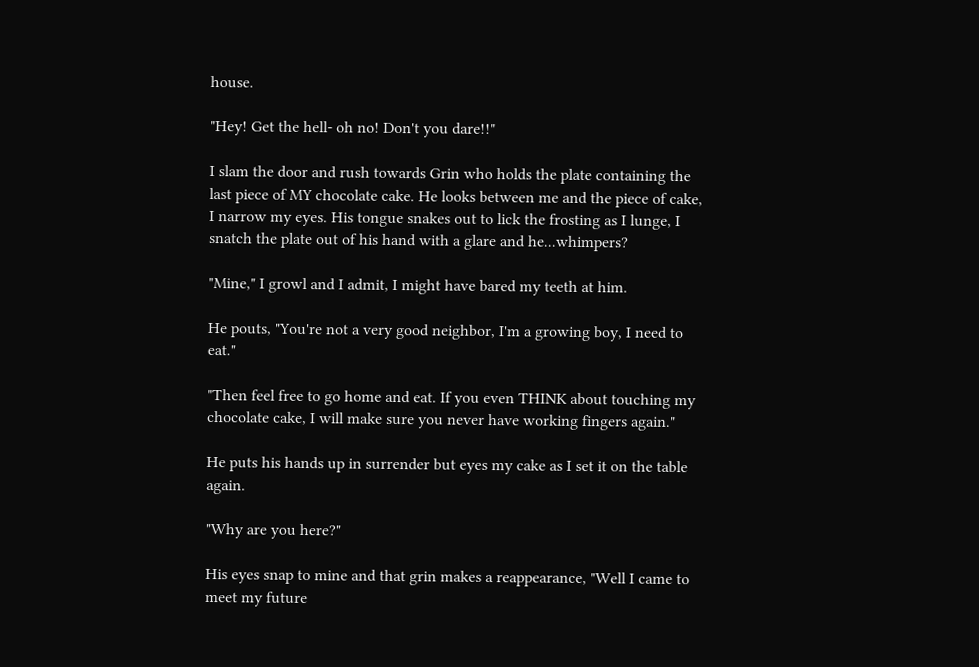house.

"Hey! Get the hell- oh no! Don't you dare!!"

I slam the door and rush towards Grin who holds the plate containing the last piece of MY chocolate cake. He looks between me and the piece of cake, I narrow my eyes. His tongue snakes out to lick the frosting as I lunge, I snatch the plate out of his hand with a glare and he...whimpers?

"Mine," I growl and I admit, I might have bared my teeth at him.

He pouts, "You're not a very good neighbor, I'm a growing boy, I need to eat."

"Then feel free to go home and eat. If you even THINK about touching my chocolate cake, I will make sure you never have working fingers again."

He puts his hands up in surrender but eyes my cake as I set it on the table again.

"Why are you here?"

His eyes snap to mine and that grin makes a reappearance, "Well I came to meet my future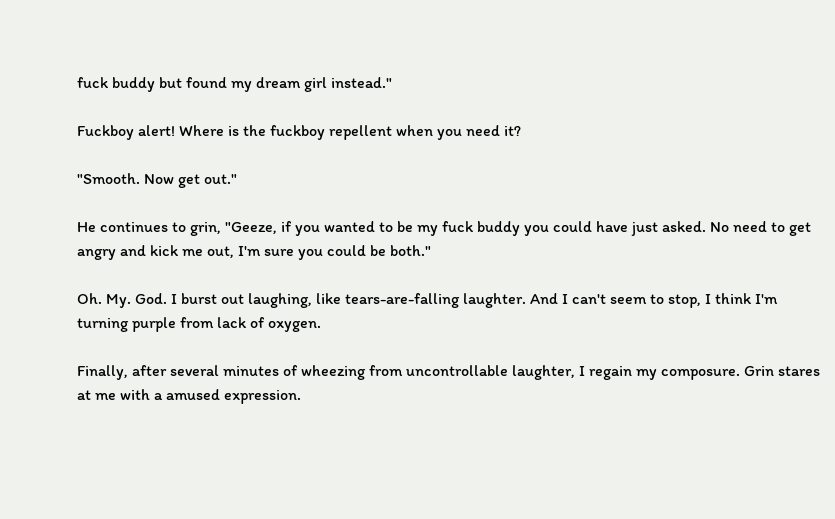fuck buddy but found my dream girl instead."

Fuckboy alert! Where is the fuckboy repellent when you need it?

"Smooth. Now get out."

He continues to grin, "Geeze, if you wanted to be my fuck buddy you could have just asked. No need to get angry and kick me out, I'm sure you could be both."

Oh. My. God. I burst out laughing, like tears-are-falling laughter. And I can't seem to stop, I think I'm turning purple from lack of oxygen.

Finally, after several minutes of wheezing from uncontrollable laughter, I regain my composure. Grin stares at me with a amused expression.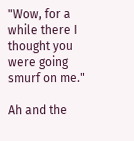"Wow, for a while there I thought you were going smurf on me."

Ah and the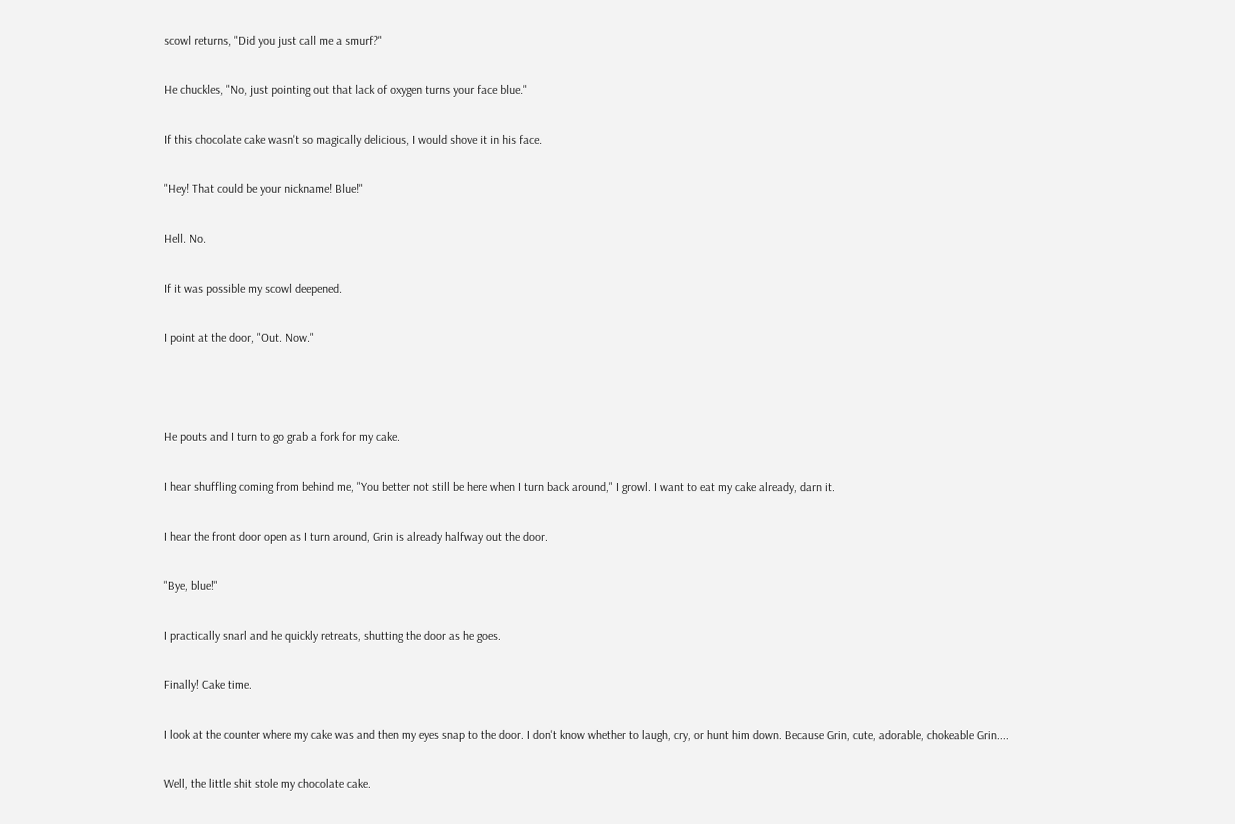scowl returns, "Did you just call me a smurf?"

He chuckles, "No, just pointing out that lack of oxygen turns your face blue."

If this chocolate cake wasn't so magically delicious, I would shove it in his face.

"Hey! That could be your nickname! Blue!"

Hell. No.

If it was possible my scowl deepened.

I point at the door, "Out. Now."



He pouts and I turn to go grab a fork for my cake.

I hear shuffling coming from behind me, "You better not still be here when I turn back around," I growl. I want to eat my cake already, darn it.

I hear the front door open as I turn around, Grin is already halfway out the door.

"Bye, blue!"

I practically snarl and he quickly retreats, shutting the door as he goes.

Finally! Cake time.

I look at the counter where my cake was and then my eyes snap to the door. I don't know whether to laugh, cry, or hunt him down. Because Grin, cute, adorable, chokeable Grin....

Well, the little shit stole my chocolate cake.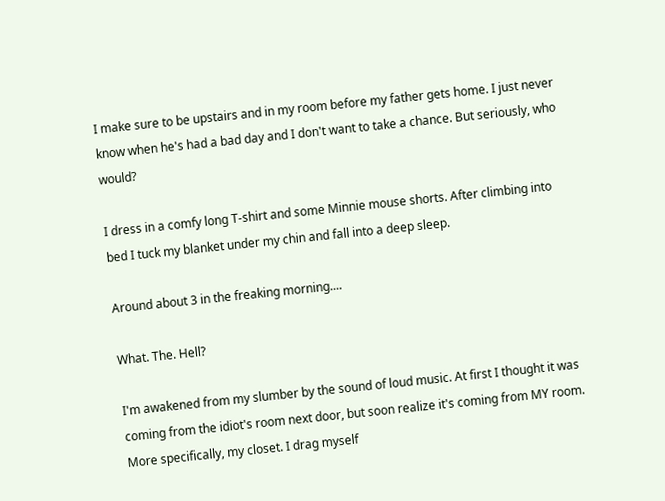I make sure to be upstairs and in my room before my father gets home. I just never know when he's had a bad day and I don't want to take a chance. But seriously, who would?

I dress in a comfy long T-shirt and some Minnie mouse shorts. After climbing into bed I tuck my blanket under my chin and fall into a deep sleep.

Around about 3 in the freaking morning....

What. The. Hell?

I'm awakened from my slumber by the sound of loud music. At first I thought it was coming from the idiot's room next door, but soon realize it's coming from MY room. More specifically, my closet. I drag myself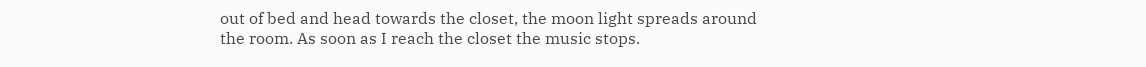out of bed and head towards the closet, the moon light spreads around the room. As soon as I reach the closet the music stops.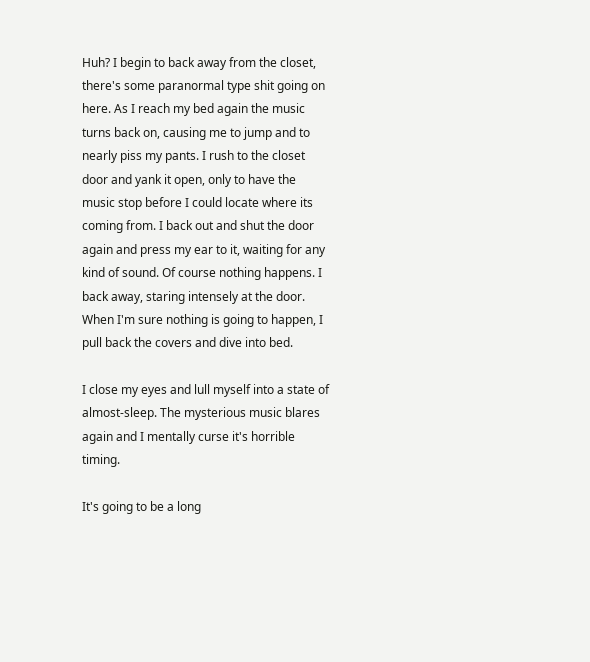Huh? I begin to back away from the closet, there's some paranormal type shit going on here. As I reach my bed again the music turns back on, causing me to jump and to nearly piss my pants. I rush to the closet door and yank it open, only to have the music stop before I could locate where its coming from. I back out and shut the door again and press my ear to it, waiting for any kind of sound. Of course nothing happens. I back away, staring intensely at the door. When I'm sure nothing is going to happen, I pull back the covers and dive into bed.

I close my eyes and lull myself into a state of almost-sleep. The mysterious music blares again and I mentally curse it's horrible timing.

It's going to be a long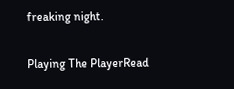freaking night.

Playing The PlayerRead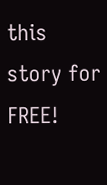this story for FREE!